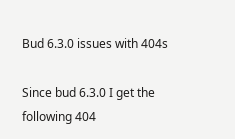Bud 6.3.0 issues with 404s

Since bud 6.3.0 I get the following 404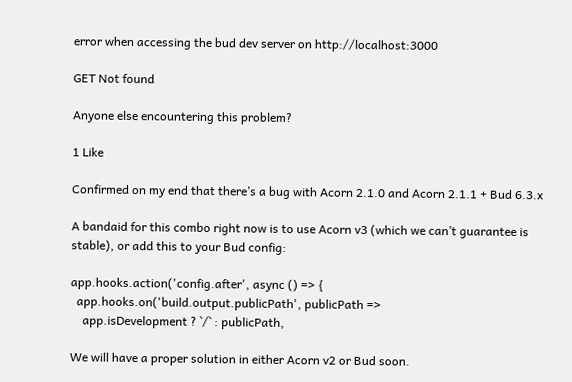error when accessing the bud dev server on http://localhost:3000

GET Not found

Anyone else encountering this problem?

1 Like

Confirmed on my end that there’s a bug with Acorn 2.1.0 and Acorn 2.1.1 + Bud 6.3.x

A bandaid for this combo right now is to use Acorn v3 (which we can’t guarantee is stable), or add this to your Bud config:

app.hooks.action('config.after', async () => {
  app.hooks.on('build.output.publicPath', publicPath =>
    app.isDevelopment ? `/` : publicPath,

We will have a proper solution in either Acorn v2 or Bud soon.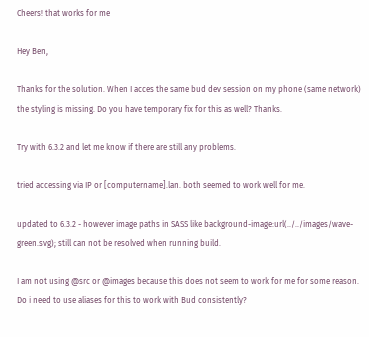Cheers! that works for me

Hey Ben,

Thanks for the solution. When I acces the same bud dev session on my phone (same network) the styling is missing. Do you have temporary fix for this as well? Thanks.

Try with 6.3.2 and let me know if there are still any problems.

tried accessing via IP or [computername].lan. both seemed to work well for me.

updated to 6.3.2 - however image paths in SASS like background-image:url(../../images/wave-green.svg); still can not be resolved when running build.

I am not using @src or @images because this does not seem to work for me for some reason. Do i need to use aliases for this to work with Bud consistently?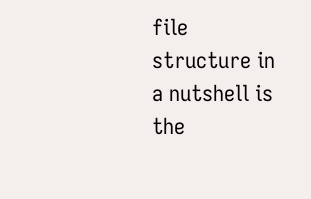file structure in a nutshell is the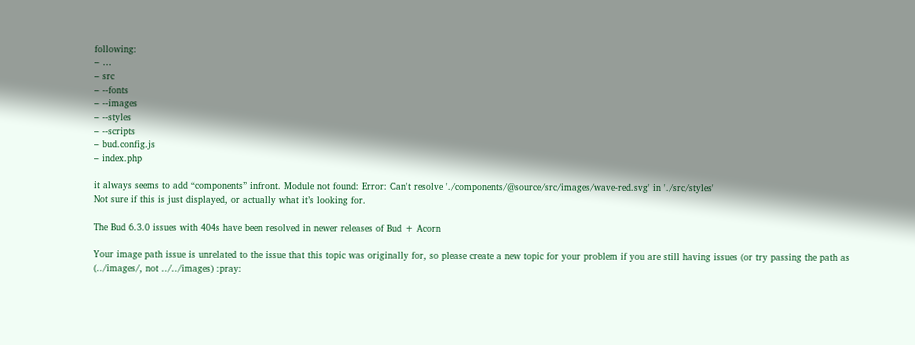following:
– …
– src
– --fonts
– --images
– --styles
– --scripts
– bud.config.js
– index.php

it always seems to add “components” infront. Module not found: Error: Can't resolve './components/@source/src/images/wave-red.svg' in './src/styles'
Not sure if this is just displayed, or actually what it’s looking for.

The Bud 6.3.0 issues with 404s have been resolved in newer releases of Bud + Acorn

Your image path issue is unrelated to the issue that this topic was originally for, so please create a new topic for your problem if you are still having issues (or try passing the path as (../images/, not ../../images) :pray: